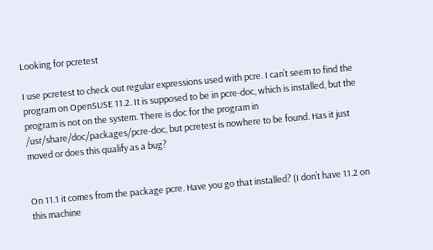Looking for pcretest

I use pcretest to check out regular expressions used with pcre. I can’t seem to find the program on OpenSUSE 11.2. It is supposed to be in pcre-doc, which is installed, but the program is not on the system. There is doc for the program in /usr/share/doc/packages/pcre-doc, but pcretest is nowhere to be found. Has it just moved or does this qualify as a bug?


On 11.1 it comes from the package pcre. Have you go that installed? (I don’t have 11.2 on this machine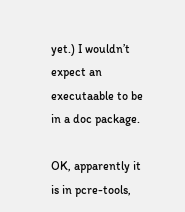yet.) I wouldn’t expect an executaable to be in a doc package.

OK, apparently it is in pcre-tools,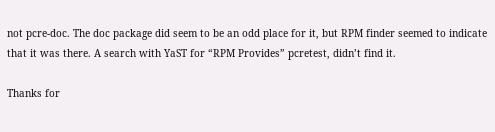not pcre-doc. The doc package did seem to be an odd place for it, but RPM finder seemed to indicate that it was there. A search with YaST for “RPM Provides” pcretest, didn’t find it.

Thanks for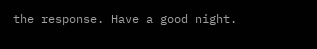the response. Have a good night.